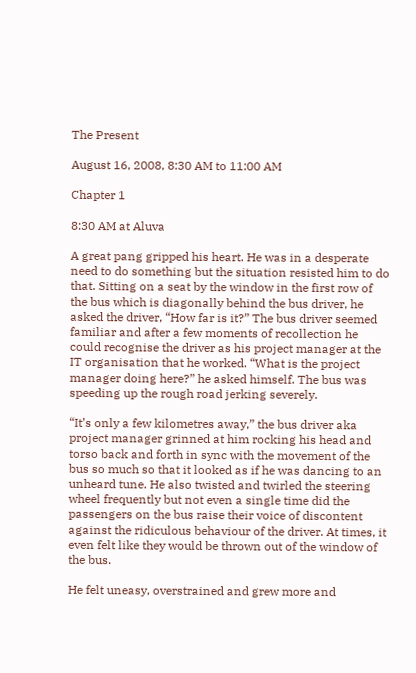The Present

August 16, 2008, 8:30 AM to 11:00 AM

Chapter 1

8:30 AM at Aluva

A great pang gripped his heart. He was in a desperate need to do something but the situation resisted him to do that. Sitting on a seat by the window in the first row of the bus which is diagonally behind the bus driver, he asked the driver, “How far is it?” The bus driver seemed familiar and after a few moments of recollection he could recognise the driver as his project manager at the IT organisation that he worked. “What is the project manager doing here?” he asked himself. The bus was speeding up the rough road jerking severely.

“It’s only a few kilometres away,” the bus driver aka project manager grinned at him rocking his head and torso back and forth in sync with the movement of the bus so much so that it looked as if he was dancing to an unheard tune. He also twisted and twirled the steering wheel frequently but not even a single time did the passengers on the bus raise their voice of discontent against the ridiculous behaviour of the driver. At times, it even felt like they would be thrown out of the window of the bus.

He felt uneasy, overstrained and grew more and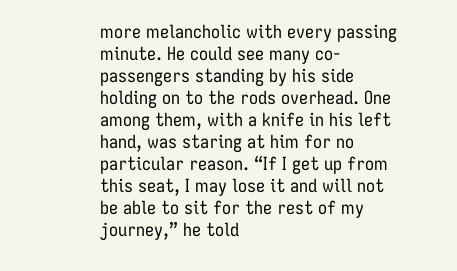more melancholic with every passing minute. He could see many co-passengers standing by his side holding on to the rods overhead. One among them, with a knife in his left hand, was staring at him for no particular reason. “If I get up from this seat, I may lose it and will not be able to sit for the rest of my journey,” he told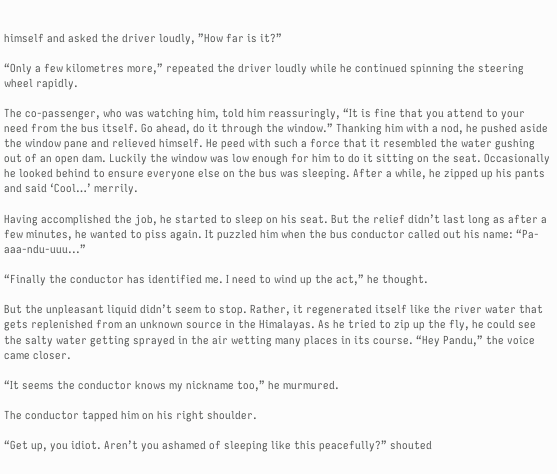himself and asked the driver loudly, ”How far is it?”

“Only a few kilometres more,” repeated the driver loudly while he continued spinning the steering wheel rapidly.

The co-passenger, who was watching him, told him reassuringly, “It is fine that you attend to your need from the bus itself. Go ahead, do it through the window.” Thanking him with a nod, he pushed aside the window pane and relieved himself. He peed with such a force that it resembled the water gushing out of an open dam. Luckily the window was low enough for him to do it sitting on the seat. Occasionally he looked behind to ensure everyone else on the bus was sleeping. After a while, he zipped up his pants and said ‘Cool…’ merrily.

Having accomplished the job, he started to sleep on his seat. But the relief didn’t last long as after a few minutes, he wanted to piss again. It puzzled him when the bus conductor called out his name: “Pa-aaa-ndu-uuu...”

“Finally the conductor has identified me. I need to wind up the act,” he thought.

But the unpleasant liquid didn’t seem to stop. Rather, it regenerated itself like the river water that gets replenished from an unknown source in the Himalayas. As he tried to zip up the fly, he could see the salty water getting sprayed in the air wetting many places in its course. “Hey Pandu,” the voice came closer.

“It seems the conductor knows my nickname too,” he murmured.

The conductor tapped him on his right shoulder.

“Get up, you idiot. Aren’t you ashamed of sleeping like this peacefully?” shouted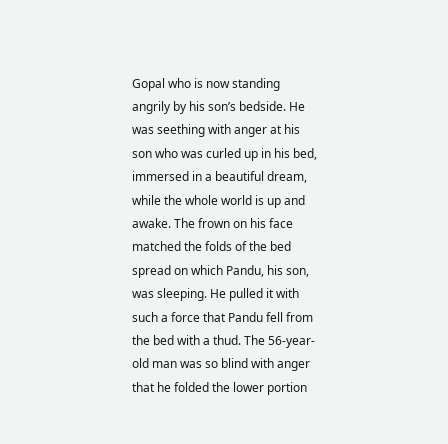Gopal who is now standing angrily by his son’s bedside. He was seething with anger at his son who was curled up in his bed, immersed in a beautiful dream, while the whole world is up and awake. The frown on his face matched the folds of the bed spread on which Pandu, his son, was sleeping. He pulled it with such a force that Pandu fell from the bed with a thud. The 56-year-old man was so blind with anger that he folded the lower portion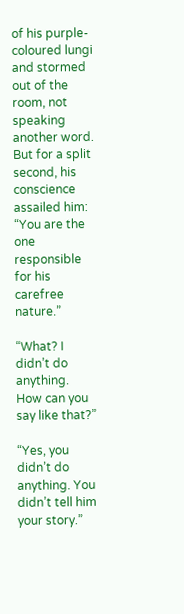of his purple-coloured lungi and stormed out of the room, not speaking another word. But for a split second, his conscience assailed him: “You are the one responsible for his carefree nature.”

“What? I didn’t do anything. How can you say like that?”

“Yes, you didn’t do anything. You didn’t tell him your story.”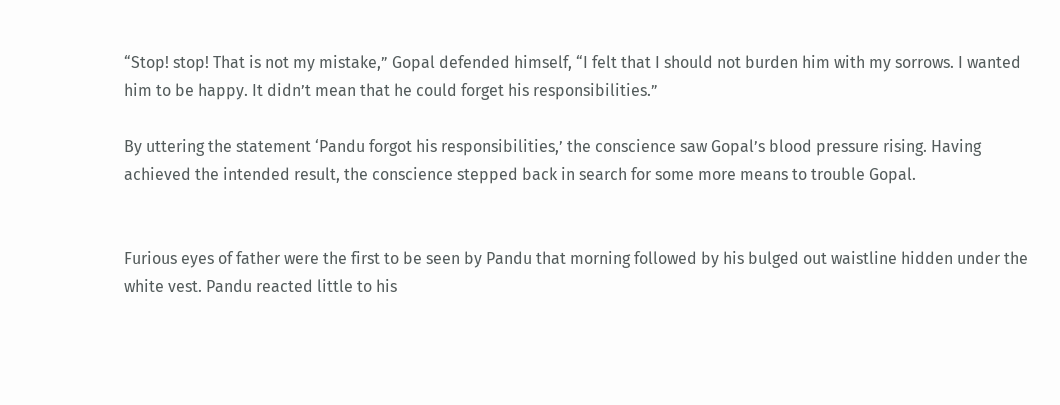“Stop! stop! That is not my mistake,” Gopal defended himself, “I felt that I should not burden him with my sorrows. I wanted him to be happy. It didn’t mean that he could forget his responsibilities.”

By uttering the statement ‘Pandu forgot his responsibilities,’ the conscience saw Gopal’s blood pressure rising. Having achieved the intended result, the conscience stepped back in search for some more means to trouble Gopal.


Furious eyes of father were the first to be seen by Pandu that morning followed by his bulged out waistline hidden under the white vest. Pandu reacted little to his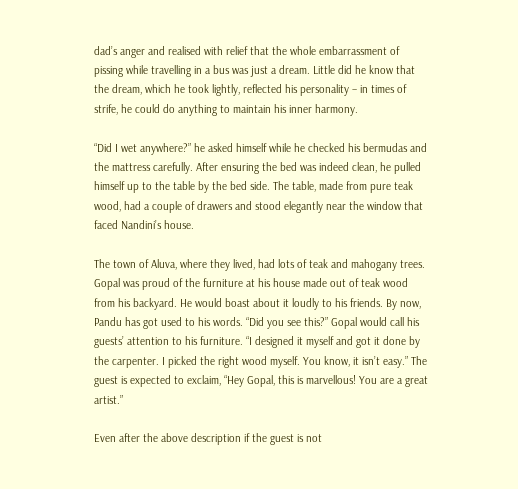dad’s anger and realised with relief that the whole embarrassment of pissing while travelling in a bus was just a dream. Little did he know that the dream, which he took lightly, reflected his personality – in times of strife, he could do anything to maintain his inner harmony.

“Did I wet anywhere?” he asked himself while he checked his bermudas and the mattress carefully. After ensuring the bed was indeed clean, he pulled himself up to the table by the bed side. The table, made from pure teak wood, had a couple of drawers and stood elegantly near the window that faced Nandini’s house.

The town of Aluva, where they lived, had lots of teak and mahogany trees. Gopal was proud of the furniture at his house made out of teak wood from his backyard. He would boast about it loudly to his friends. By now, Pandu has got used to his words. “Did you see this?” Gopal would call his guests’ attention to his furniture. “I designed it myself and got it done by the carpenter. I picked the right wood myself. You know, it isn’t easy.” The guest is expected to exclaim, “Hey Gopal, this is marvellous! You are a great artist.”

Even after the above description if the guest is not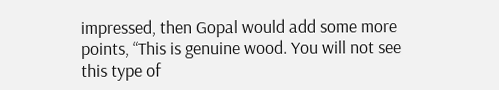impressed, then Gopal would add some more points, “This is genuine wood. You will not see this type of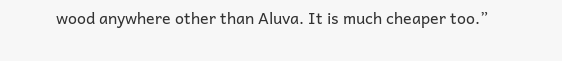wood anywhere other than Aluva. It is much cheaper too.”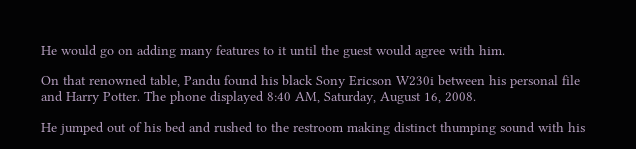He would go on adding many features to it until the guest would agree with him.

On that renowned table, Pandu found his black Sony Ericson W230i between his personal file and Harry Potter. The phone displayed 8:40 AM, Saturday, August 16, 2008.

He jumped out of his bed and rushed to the restroom making distinct thumping sound with his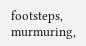footsteps, murmuring,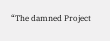“The damned Project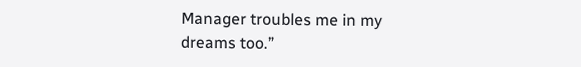Manager troubles me in my dreams too.”